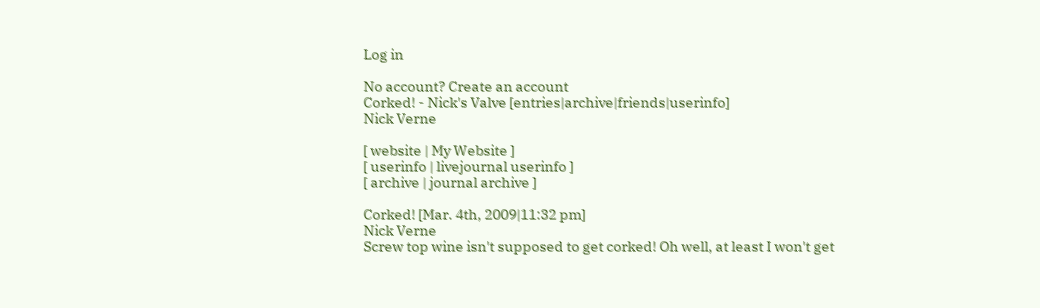Log in

No account? Create an account
Corked! - Nick's Valve [entries|archive|friends|userinfo]
Nick Verne

[ website | My Website ]
[ userinfo | livejournal userinfo ]
[ archive | journal archive ]

Corked! [Mar. 4th, 2009|11:32 pm]
Nick Verne
Screw top wine isn't supposed to get corked! Oh well, at least I won't get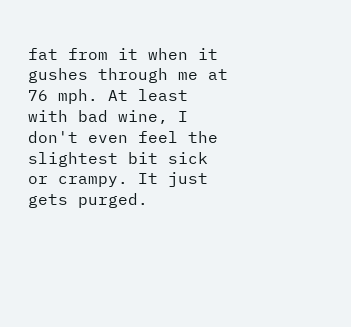fat from it when it gushes through me at 76 mph. At least with bad wine, I don't even feel the slightest bit sick or crampy. It just gets purged.